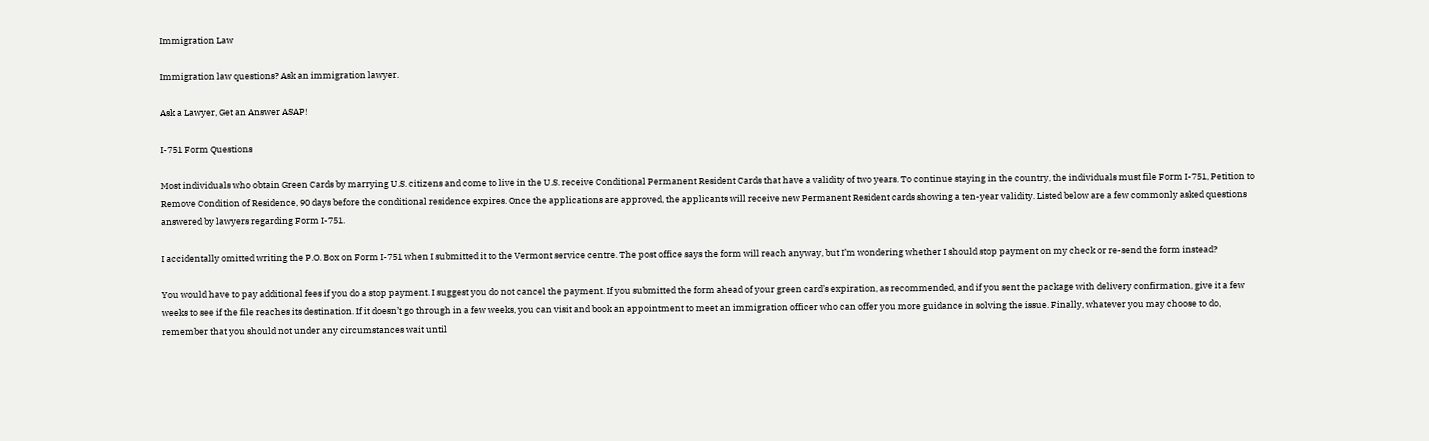Immigration Law

Immigration law questions? Ask an immigration lawyer.

Ask a Lawyer, Get an Answer ASAP!

I-751 Form Questions

Most individuals who obtain Green Cards by marrying U.S. citizens and come to live in the U.S. receive Conditional Permanent Resident Cards that have a validity of two years. To continue staying in the country, the individuals must file Form I-751, Petition to Remove Condition of Residence, 90 days before the conditional residence expires. Once the applications are approved, the applicants will receive new Permanent Resident cards showing a ten-year validity. Listed below are a few commonly asked questions answered by lawyers regarding Form I-751.

I accidentally omitted writing the P.O. Box on Form I-751 when I submitted it to the Vermont service centre. The post office says the form will reach anyway, but I’m wondering whether I should stop payment on my check or re-send the form instead?

You would have to pay additional fees if you do a stop payment. I suggest you do not cancel the payment. If you submitted the form ahead of your green card’s expiration, as recommended, and if you sent the package with delivery confirmation, give it a few weeks to see if the file reaches its destination. If it doesn’t go through in a few weeks, you can visit and book an appointment to meet an immigration officer who can offer you more guidance in solving the issue. Finally, whatever you may choose to do, remember that you should not under any circumstances wait until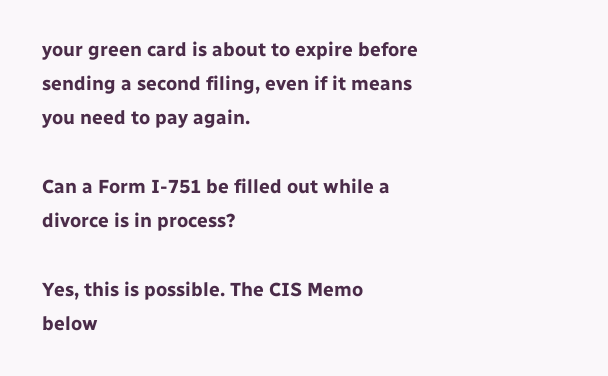your green card is about to expire before sending a second filing, even if it means you need to pay again.

Can a Form I-751 be filled out while a divorce is in process?

Yes, this is possible. The CIS Memo below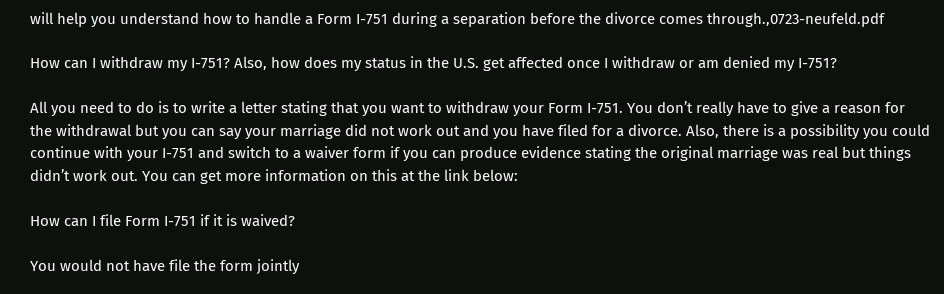will help you understand how to handle a Form I-751 during a separation before the divorce comes through.,0723-neufeld.pdf

How can I withdraw my I-751? Also, how does my status in the U.S. get affected once I withdraw or am denied my I-751?

All you need to do is to write a letter stating that you want to withdraw your Form I-751. You don’t really have to give a reason for the withdrawal but you can say your marriage did not work out and you have filed for a divorce. Also, there is a possibility you could continue with your I-751 and switch to a waiver form if you can produce evidence stating the original marriage was real but things didn’t work out. You can get more information on this at the link below:

How can I file Form I-751 if it is waived?

You would not have file the form jointly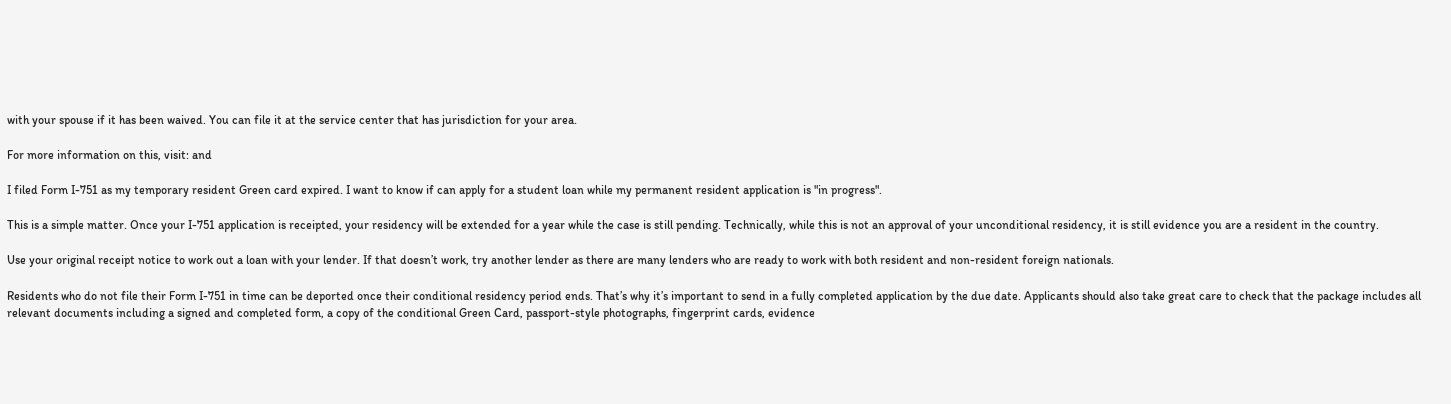with your spouse if it has been waived. You can file it at the service center that has jurisdiction for your area.

For more information on this, visit: and

I filed Form I-751 as my temporary resident Green card expired. I want to know if can apply for a student loan while my permanent resident application is "in progress".

This is a simple matter. Once your I-751 application is receipted, your residency will be extended for a year while the case is still pending. Technically, while this is not an approval of your unconditional residency, it is still evidence you are a resident in the country.

Use your original receipt notice to work out a loan with your lender. If that doesn’t work, try another lender as there are many lenders who are ready to work with both resident and non-resident foreign nationals.

Residents who do not file their Form I-751 in time can be deported once their conditional residency period ends. That’s why it’s important to send in a fully completed application by the due date. Applicants should also take great care to check that the package includes all relevant documents including a signed and completed form, a copy of the conditional Green Card, passport-style photographs, fingerprint cards, evidence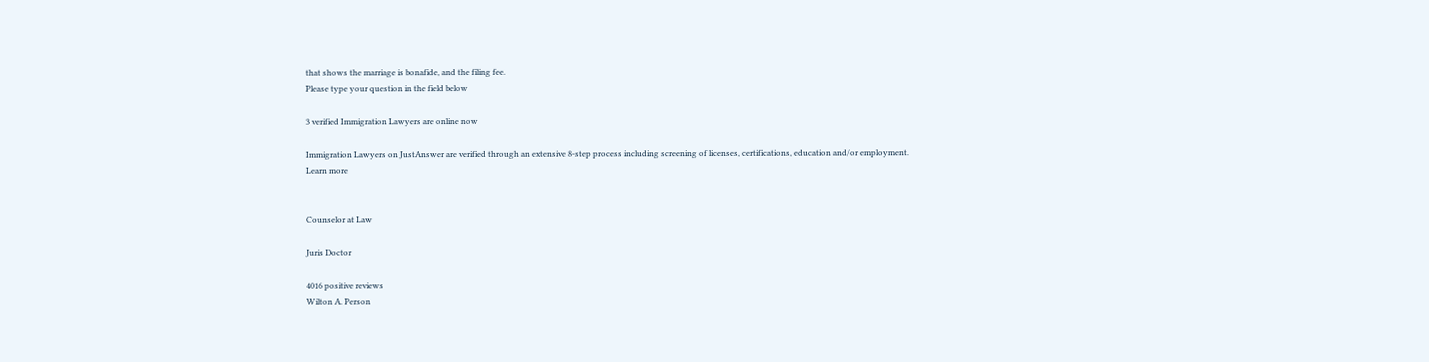that shows the marriage is bonafide, and the filing fee.
Please type your question in the field below

3 verified Immigration Lawyers are online now

Immigration Lawyers on JustAnswer are verified through an extensive 8-step process including screening of licenses, certifications, education and/or employment. Learn more


Counselor at Law

Juris Doctor

4016 positive reviews
Wilton A. Person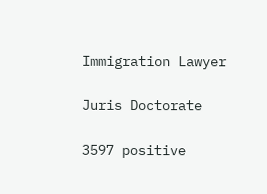Immigration Lawyer

Juris Doctorate

3597 positive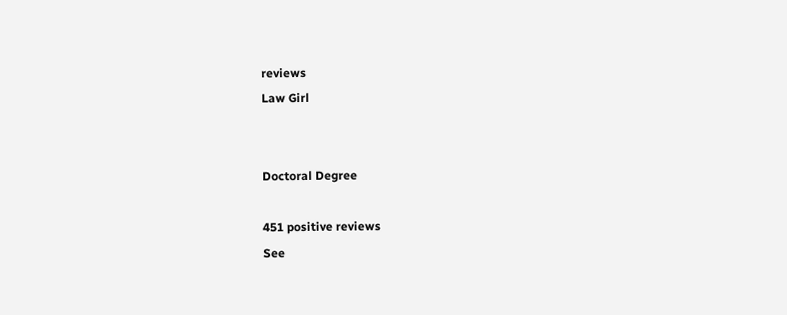reviews
Law Girl


Doctoral Degree

451 positive reviews
See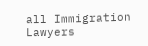all Immigration Lawyers